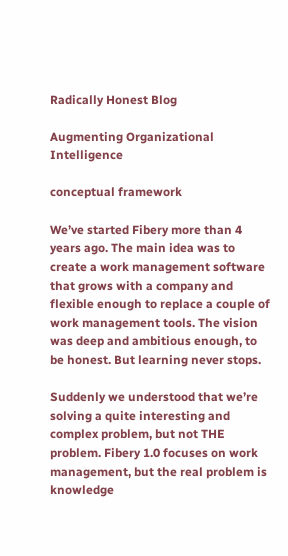Radically Honest Blog

Augmenting Organizational Intelligence

conceptual framework

We’ve started Fibery more than 4 years ago. The main idea was to create a work management software that grows with a company and flexible enough to replace a couple of work management tools. The vision was deep and ambitious enough, to be honest. But learning never stops.

Suddenly we understood that we’re solving a quite interesting and complex problem, but not THE problem. Fibery 1.0 focuses on work management, but the real problem is knowledge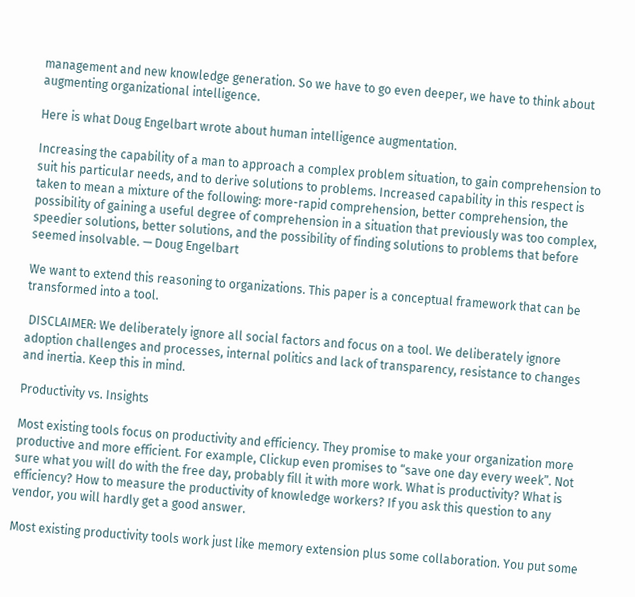management and new knowledge generation. So we have to go even deeper, we have to think about augmenting organizational intelligence.

Here is what Doug Engelbart wrote about human intelligence augmentation.

Increasing the capability of a man to approach a complex problem situation, to gain comprehension to suit his particular needs, and to derive solutions to problems. Increased capability in this respect is taken to mean a mixture of the following: more-rapid comprehension, better comprehension, the possibility of gaining a useful degree of comprehension in a situation that previously was too complex, speedier solutions, better solutions, and the possibility of finding solutions to problems that before seemed insolvable. — Doug Engelbart

We want to extend this reasoning to organizations. This paper is a conceptual framework that can be transformed into a tool.

 DISCLAIMER: We deliberately ignore all social factors and focus on a tool. We deliberately ignore adoption challenges and processes, internal politics and lack of transparency, resistance to changes and inertia. Keep this in mind.

Productivity vs. Insights

Most existing tools focus on productivity and efficiency. They promise to make your organization more productive and more efficient. For example, Clickup even promises to “save one day every week”. Not sure what you will do with the free day, probably fill it with more work. What is productivity? What is efficiency? How to measure the productivity of knowledge workers? If you ask this question to any vendor, you will hardly get a good answer.

Most existing productivity tools work just like memory extension plus some collaboration. You put some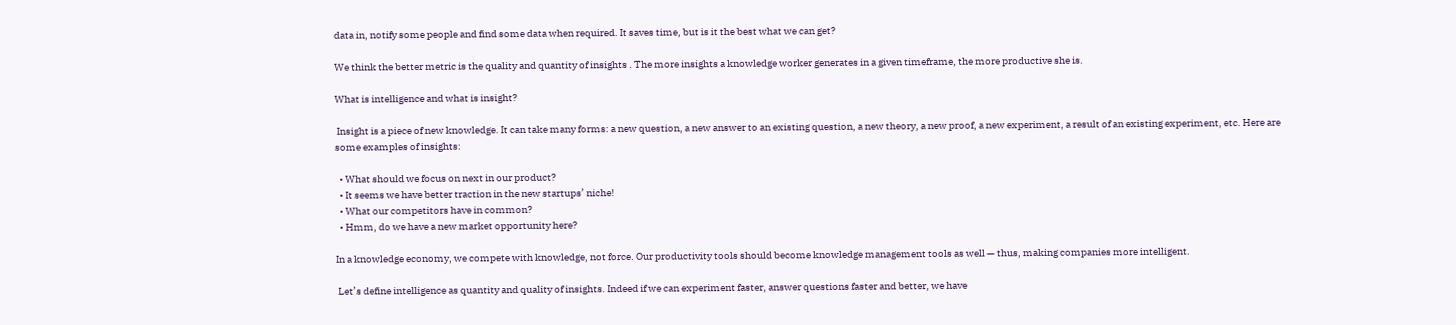data in, notify some people and find some data when required. It saves time, but is it the best what we can get?

We think the better metric is the quality and quantity of insights . The more insights a knowledge worker generates in a given timeframe, the more productive she is.

What is intelligence and what is insight?

 Insight is a piece of new knowledge. It can take many forms: a new question, a new answer to an existing question, a new theory, a new proof, a new experiment, a result of an existing experiment, etc. Here are some examples of insights:

  • What should we focus on next in our product?
  • It seems we have better traction in the new startups’ niche!
  • What our competitors have in common?
  • Hmm, do we have a new market opportunity here?

In a knowledge economy, we compete with knowledge, not force. Our productivity tools should become knowledge management tools as well — thus, making companies more intelligent.

 Let’s define intelligence as quantity and quality of insights. Indeed if we can experiment faster, answer questions faster and better, we have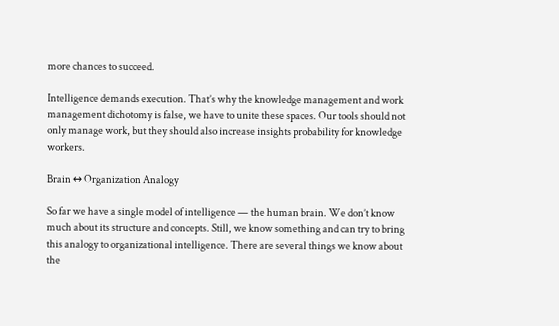more chances to succeed.

Intelligence demands execution. That’s why the knowledge management and work management dichotomy is false, we have to unite these spaces. Our tools should not only manage work, but they should also increase insights probability for knowledge workers.

Brain ↔ Organization Analogy

So far we have a single model of intelligence — the human brain. We don’t know much about its structure and concepts. Still, we know something and can try to bring this analogy to organizational intelligence. There are several things we know about the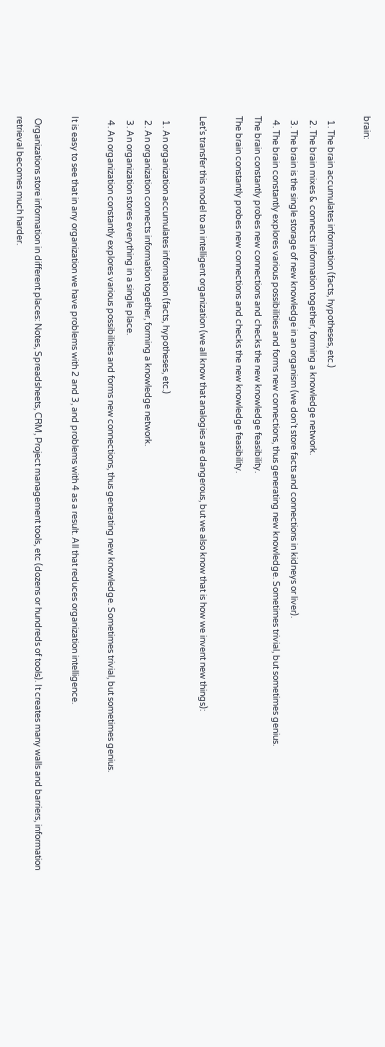brain:

  1. The brain accumulates information (facts, hypotheses, etc.)
  2. The brain mixes & connects information together, forming a knowledge network.
  3. The brain is the single storage of new knowledge in an organism (we don’t store facts and connections in kidneys or liver).
  4. The brain constantly explores various possibilities and forms new connections, thus generating new knowledge. Sometimes trivial, but sometimes genius.
The brain constantly probes new connections and checks the new knowledge feasibility.
The brain constantly probes new connections and checks the new knowledge feasibility.

Let’s transfer this model to an intelligent organization (we all know that analogies are dangerous, but we also know that is how we invent new things):

  1. An organization accumulates information (facts, hypotheses, etc.)
  2. An organization connects information together, forming a knowledge network.
  3. An organization stores everything in a single place.
  4. An organization constantly explores various possibilities and forms new connections, thus generating new knowledge. Sometimes trivial, but sometimes genius.

It is easy to see that in any organization we have problems with 2 and 3, and problems with 4 as a result. All that reduces organization intelligence.

 Organizations store information in different places: Notes, Spreadsheets, CRM, Project management tools, etc (dozens or hundreds of tools). It creates many walls and barriers, information retrieval becomes much harder.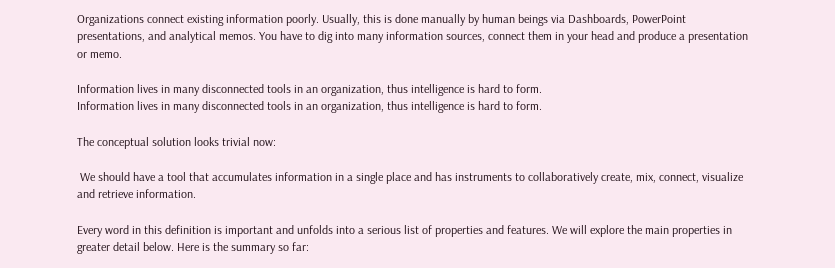Organizations connect existing information poorly. Usually, this is done manually by human beings via Dashboards, PowerPoint presentations, and analytical memos. You have to dig into many information sources, connect them in your head and produce a presentation or memo.

Information lives in many disconnected tools in an organization, thus intelligence is hard to form.
Information lives in many disconnected tools in an organization, thus intelligence is hard to form.

The conceptual solution looks trivial now:

 We should have a tool that accumulates information in a single place and has instruments to collaboratively create, mix, connect, visualize and retrieve information.

Every word in this definition is important and unfolds into a serious list of properties and features. We will explore the main properties in greater detail below. Here is the summary so far: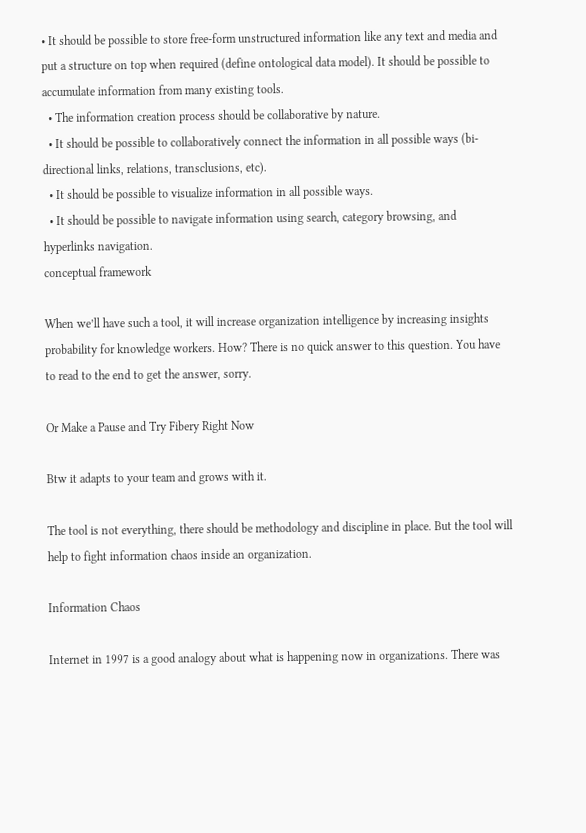• It should be possible to store free-form unstructured information like any text and media and put a structure on top when required (define ontological data model). It should be possible to accumulate information from many existing tools.
  • The information creation process should be collaborative by nature.
  • It should be possible to collaboratively connect the information in all possible ways (bi-directional links, relations, transclusions, etc).
  • It should be possible to visualize information in all possible ways.
  • It should be possible to navigate information using search, category browsing, and hyperlinks navigation.
conceptual framework

When we’ll have such a tool, it will increase organization intelligence by increasing insights probability for knowledge workers. How? There is no quick answer to this question. You have to read to the end to get the answer, sorry.

Or Make a Pause and Try Fibery Right Now

Btw it adapts to your team and grows with it.

The tool is not everything, there should be methodology and discipline in place. But the tool will help to fight information chaos inside an organization.

Information Chaos

Internet in 1997 is a good analogy about what is happening now in organizations. There was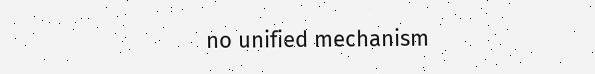no unified mechanism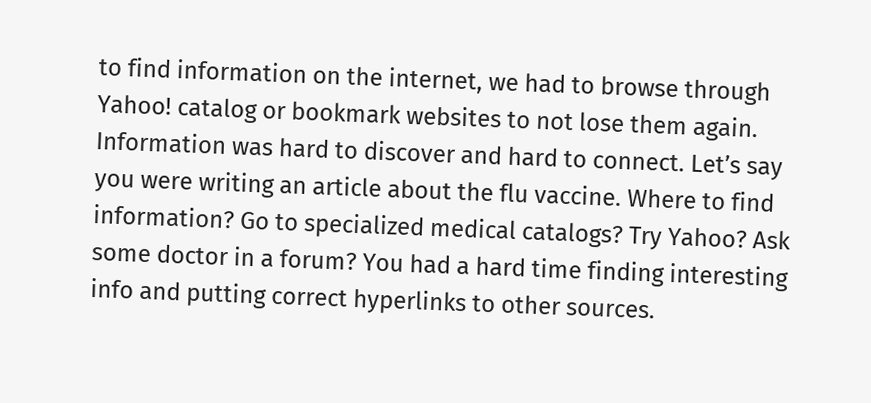to find information on the internet, we had to browse through Yahoo! catalog or bookmark websites to not lose them again. Information was hard to discover and hard to connect. Let’s say you were writing an article about the flu vaccine. Where to find information? Go to specialized medical catalogs? Try Yahoo? Ask some doctor in a forum? You had a hard time finding interesting info and putting correct hyperlinks to other sources.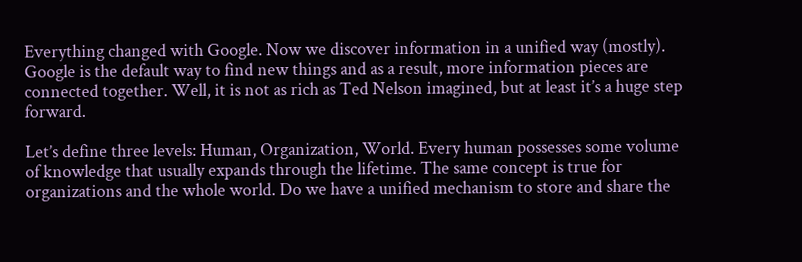Everything changed with Google. Now we discover information in a unified way (mostly). Google is the default way to find new things and as a result, more information pieces are connected together. Well, it is not as rich as Ted Nelson imagined, but at least it’s a huge step forward.

Let’s define three levels: Human, Organization, World. Every human possesses some volume of knowledge that usually expands through the lifetime. The same concept is true for organizations and the whole world. Do we have a unified mechanism to store and share the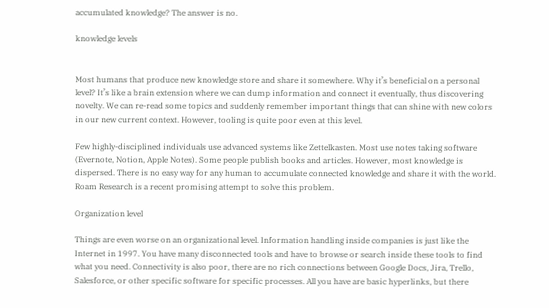accumulated knowledge? The answer is no.

knowledge levels


Most humans that produce new knowledge store and share it somewhere. Why it’s beneficial on a personal level? It’s like a brain extension where we can dump information and connect it eventually, thus discovering novelty. We can re-read some topics and suddenly remember important things that can shine with new colors in our new current context. However, tooling is quite poor even at this level.

Few highly-disciplined individuals use advanced systems like Zettelkasten. Most use notes taking software (Evernote, Notion, Apple Notes). Some people publish books and articles. However, most knowledge is dispersed. There is no easy way for any human to accumulate connected knowledge and share it with the world. Roam Research is a recent promising attempt to solve this problem.

Organization level

Things are even worse on an organizational level. Information handling inside companies is just like the Internet in 1997. You have many disconnected tools and have to browse or search inside these tools to find what you need. Connectivity is also poor, there are no rich connections between Google Docs, Jira, Trello, Salesforce, or other specific software for specific processes. All you have are basic hyperlinks, but there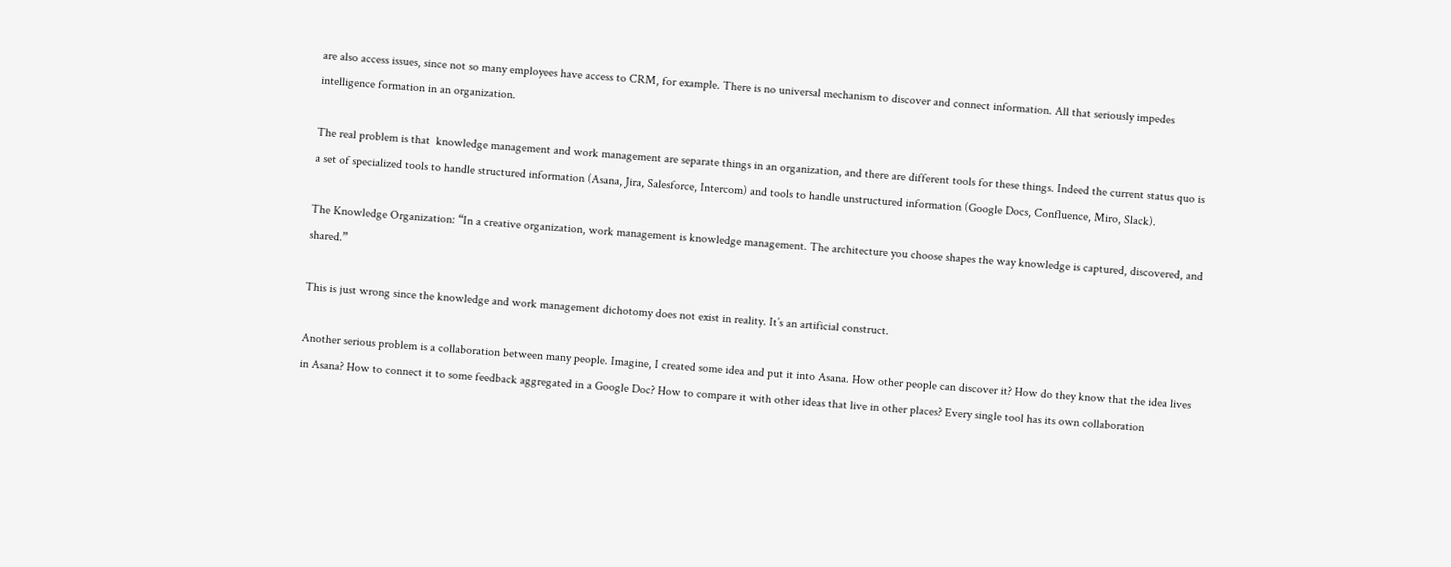are also access issues, since not so many employees have access to CRM, for example. There is no universal mechanism to discover and connect information. All that seriously impedes intelligence formation in an organization.

The real problem is that  knowledge management and work management are separate things in an organization, and there are different tools for these things. Indeed the current status quo is a set of specialized tools to handle structured information (Asana, Jira, Salesforce, Intercom) and tools to handle unstructured information (Google Docs, Confluence, Miro, Slack).

The Knowledge Organization: “In a creative organization, work management is knowledge management. The architecture you choose shapes the way knowledge is captured, discovered, and shared.”

This is just wrong since the knowledge and work management dichotomy does not exist in reality. It’s an artificial construct.

Another serious problem is a collaboration between many people. Imagine, I created some idea and put it into Asana. How other people can discover it? How do they know that the idea lives in Asana? How to connect it to some feedback aggregated in a Google Doc? How to compare it with other ideas that live in other places? Every single tool has its own collaboration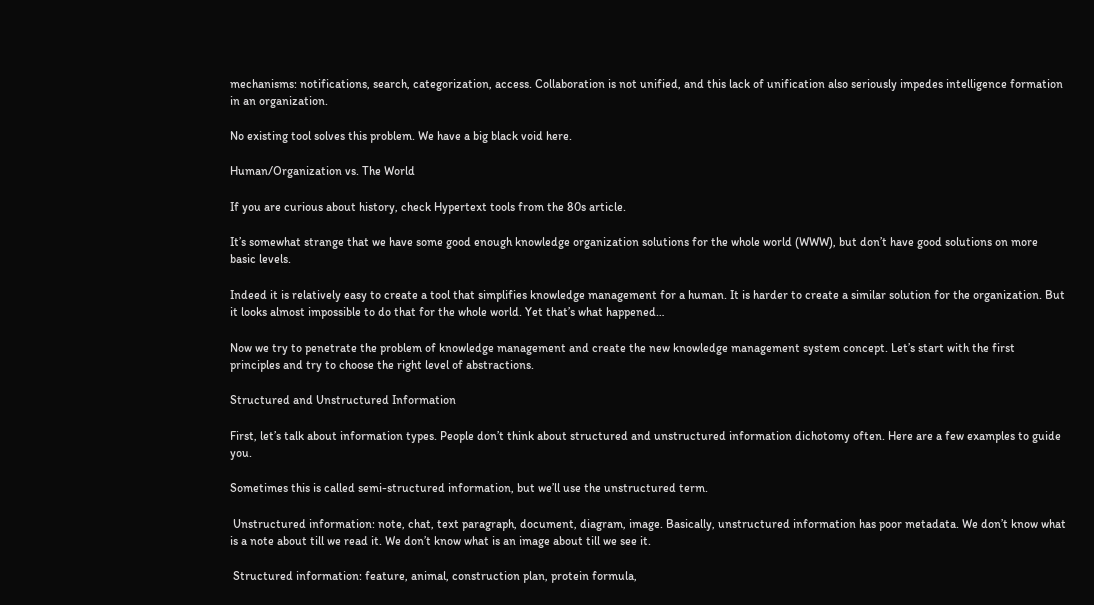mechanisms: notifications, search, categorization, access. Collaboration is not unified, and this lack of unification also seriously impedes intelligence formation in an organization.

No existing tool solves this problem. We have a big black void here.

Human/Organization vs. The World

If you are curious about history, check Hypertext tools from the 80s article.

It’s somewhat strange that we have some good enough knowledge organization solutions for the whole world (WWW), but don’t have good solutions on more basic levels.

Indeed it is relatively easy to create a tool that simplifies knowledge management for a human. It is harder to create a similar solution for the organization. But it looks almost impossible to do that for the whole world. Yet that’s what happened…

Now we try to penetrate the problem of knowledge management and create the new knowledge management system concept. Let’s start with the first principles and try to choose the right level of abstractions.

Structured and Unstructured Information

First, let’s talk about information types. People don’t think about structured and unstructured information dichotomy often. Here are a few examples to guide you.

Sometimes this is called semi-structured information, but we’ll use the unstructured term.

 Unstructured information: note, chat, text paragraph, document, diagram, image. Basically, unstructured information has poor metadata. We don’t know what is a note about till we read it. We don’t know what is an image about till we see it.

 Structured information: feature, animal, construction plan, protein formula,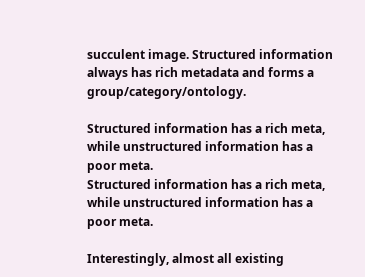succulent image. Structured information always has rich metadata and forms a group/category/ontology.

Structured information has a rich meta, while unstructured information has a poor meta.
Structured information has a rich meta, while unstructured information has a poor meta.

Interestingly, almost all existing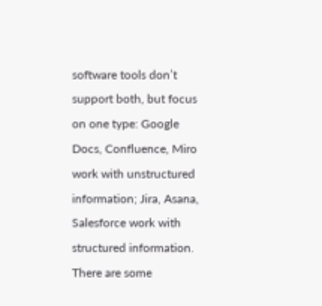software tools don’t support both, but focus on one type: Google Docs, Confluence, Miro work with unstructured information; Jira, Asana, Salesforce work with structured information. There are some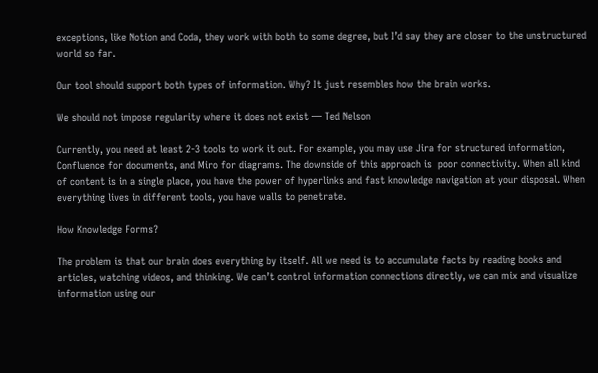exceptions, like Notion and Coda, they work with both to some degree, but I’d say they are closer to the unstructured world so far.

Our tool should support both types of information. Why? It just resembles how the brain works.

We should not impose regularity where it does not exist — Ted Nelson

Currently, you need at least 2-3 tools to work it out. For example, you may use Jira for structured information, Confluence for documents, and Miro for diagrams. The downside of this approach is  poor connectivity. When all kind of content is in a single place, you have the power of hyperlinks and fast knowledge navigation at your disposal. When everything lives in different tools, you have walls to penetrate.

How Knowledge Forms?

The problem is that our brain does everything by itself. All we need is to accumulate facts by reading books and articles, watching videos, and thinking. We can’t control information connections directly, we can mix and visualize information using our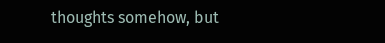thoughts somehow, but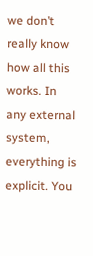we don’t really know how all this works. In any external system, everything is explicit. You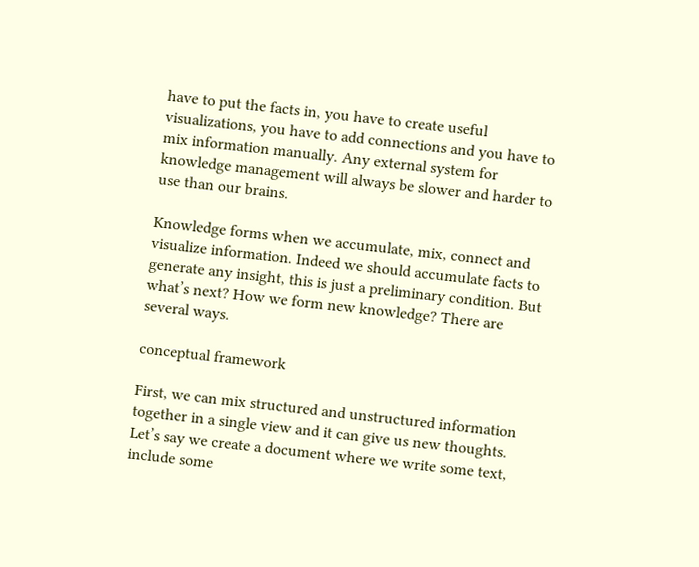have to put the facts in, you have to create useful visualizations, you have to add connections and you have to mix information manually. Any external system for knowledge management will always be slower and harder to use than our brains.

Knowledge forms when we accumulate, mix, connect and visualize information. Indeed we should accumulate facts to generate any insight, this is just a preliminary condition. But what’s next? How we form new knowledge? There are several ways.

conceptual framework

First, we can mix structured and unstructured information together in a single view and it can give us new thoughts. Let’s say we create a document where we write some text, include some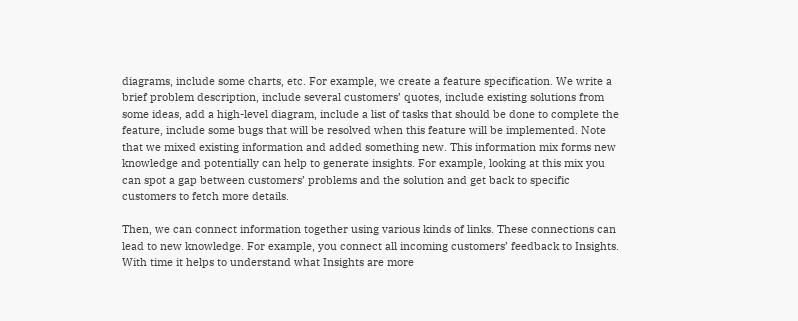diagrams, include some charts, etc. For example, we create a feature specification. We write a brief problem description, include several customers’ quotes, include existing solutions from some ideas, add a high-level diagram, include a list of tasks that should be done to complete the feature, include some bugs that will be resolved when this feature will be implemented. Note that we mixed existing information and added something new. This information mix forms new knowledge and potentially can help to generate insights. For example, looking at this mix you can spot a gap between customers’ problems and the solution and get back to specific customers to fetch more details.

Then, we can connect information together using various kinds of links. These connections can lead to new knowledge. For example, you connect all incoming customers’ feedback to Insights. With time it helps to understand what Insights are more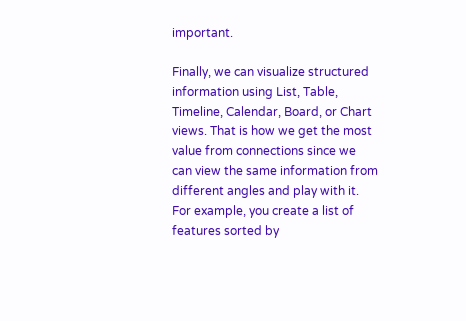important.

Finally, we can visualize structured information using List, Table, Timeline, Calendar, Board, or Chart views. That is how we get the most value from connections since we can view the same information from different angles and play with it. For example, you create a list of features sorted by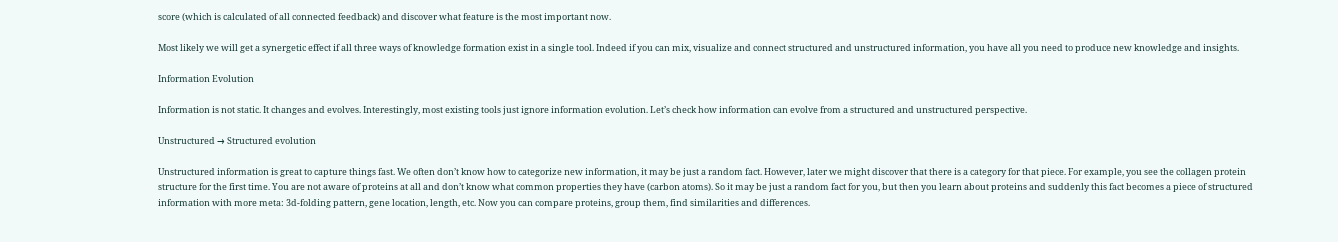score (which is calculated of all connected feedback) and discover what feature is the most important now.

Most likely we will get a synergetic effect if all three ways of knowledge formation exist in a single tool. Indeed if you can mix, visualize and connect structured and unstructured information, you have all you need to produce new knowledge and insights.

Information Evolution

Information is not static. It changes and evolves. Interestingly, most existing tools just ignore information evolution. Let’s check how information can evolve from a structured and unstructured perspective.

Unstructured → Structured evolution

Unstructured information is great to capture things fast. We often don’t know how to categorize new information, it may be just a random fact. However, later we might discover that there is a category for that piece. For example, you see the collagen protein structure for the first time. You are not aware of proteins at all and don’t know what common properties they have (carbon atoms). So it may be just a random fact for you, but then you learn about proteins and suddenly this fact becomes a piece of structured information with more meta: 3d-folding pattern, gene location, length, etc. Now you can compare proteins, group them, find similarities and differences.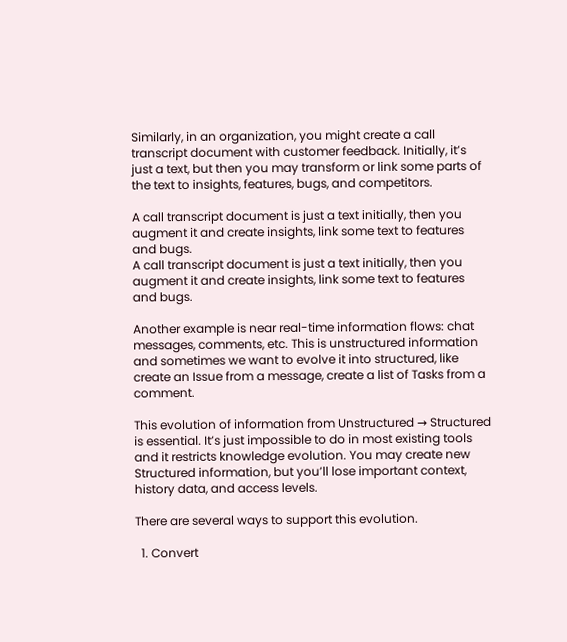Similarly, in an organization, you might create a call transcript document with customer feedback. Initially, it’s just a text, but then you may transform or link some parts of the text to insights, features, bugs, and competitors.

A call transcript document is just a text initially, then you augment it and create insights, link some text to features and bugs.
A call transcript document is just a text initially, then you augment it and create insights, link some text to features and bugs.

Another example is near real-time information flows: chat messages, comments, etc. This is unstructured information and sometimes we want to evolve it into structured, like create an Issue from a message, create a list of Tasks from a comment.

This evolution of information from Unstructured → Structured is essential. It’s just impossible to do in most existing tools and it restricts knowledge evolution. You may create new Structured information, but you’ll lose important context, history data, and access levels.

There are several ways to support this evolution.

  1. Convert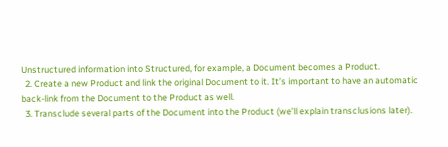Unstructured information into Structured, for example, a Document becomes a Product.
  2. Create a new Product and link the original Document to it. It’s important to have an automatic back-link from the Document to the Product as well.
  3. Transclude several parts of the Document into the Product (we’ll explain transclusions later).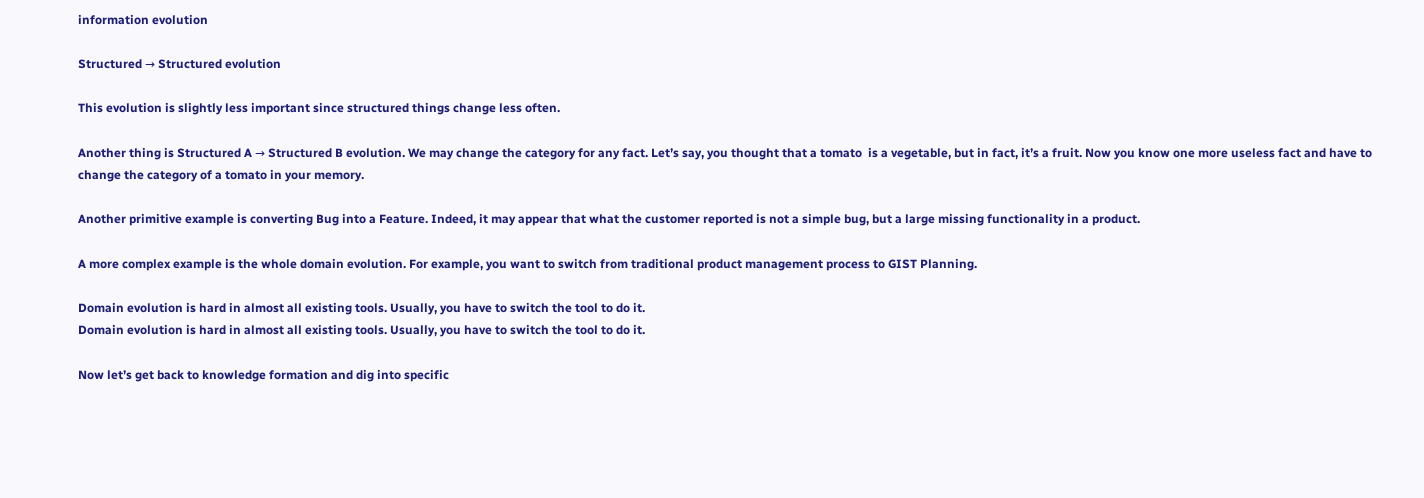information evolution

Structured → Structured evolution

This evolution is slightly less important since structured things change less often.

Another thing is Structured A → Structured B evolution. We may change the category for any fact. Let’s say, you thought that a tomato  is a vegetable, but in fact, it’s a fruit. Now you know one more useless fact and have to change the category of a tomato in your memory.

Another primitive example is converting Bug into a Feature. Indeed, it may appear that what the customer reported is not a simple bug, but a large missing functionality in a product.

A more complex example is the whole domain evolution. For example, you want to switch from traditional product management process to GIST Planning.

Domain evolution is hard in almost all existing tools. Usually, you have to switch the tool to do it.
Domain evolution is hard in almost all existing tools. Usually, you have to switch the tool to do it.

Now let’s get back to knowledge formation and dig into specific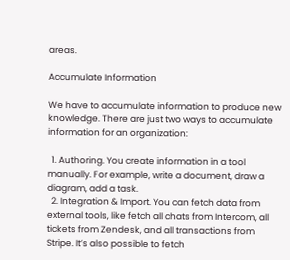areas.

Accumulate Information

We have to accumulate information to produce new knowledge. There are just two ways to accumulate information for an organization:

  1. Authoring. You create information in a tool manually. For example, write a document, draw a diagram, add a task.
  2. Integration & Import. You can fetch data from external tools, like fetch all chats from Intercom, all tickets from Zendesk, and all transactions from Stripe. It’s also possible to fetch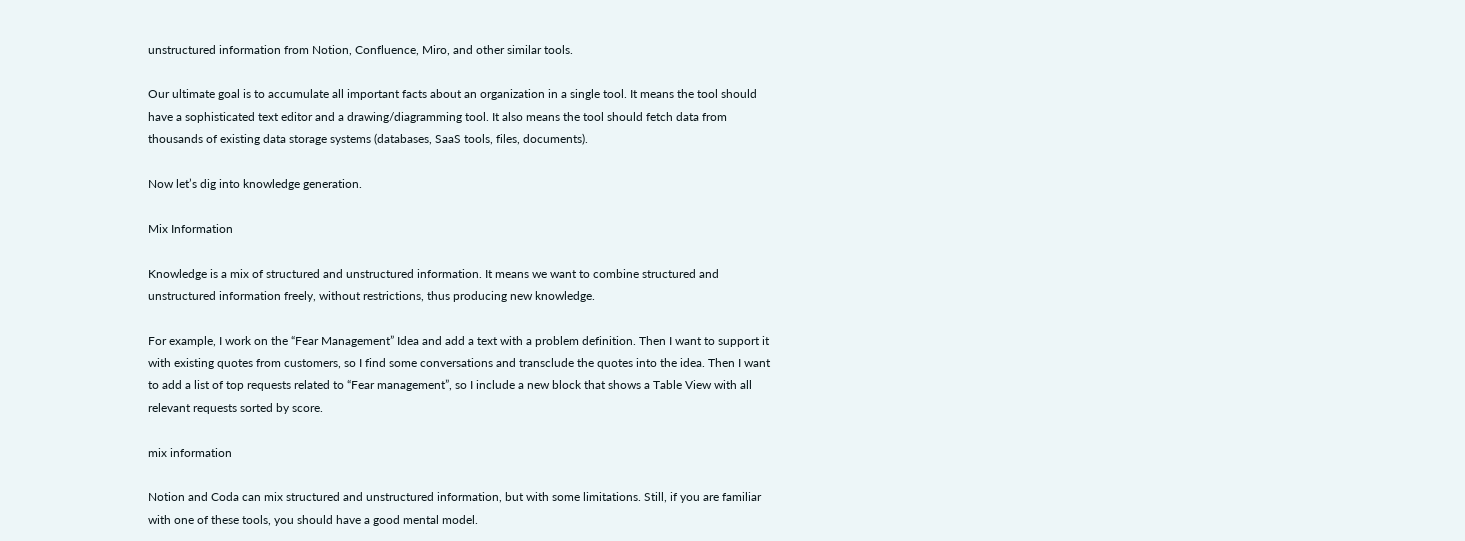unstructured information from Notion, Confluence, Miro, and other similar tools.

Our ultimate goal is to accumulate all important facts about an organization in a single tool. It means the tool should have a sophisticated text editor and a drawing/diagramming tool. It also means the tool should fetch data from thousands of existing data storage systems (databases, SaaS tools, files, documents).

Now let’s dig into knowledge generation.

Mix Information

Knowledge is a mix of structured and unstructured information. It means we want to combine structured and unstructured information freely, without restrictions, thus producing new knowledge.

For example, I work on the “Fear Management” Idea and add a text with a problem definition. Then I want to support it with existing quotes from customers, so I find some conversations and transclude the quotes into the idea. Then I want to add a list of top requests related to “Fear management”, so I include a new block that shows a Table View with all relevant requests sorted by score.

mix information

Notion and Coda can mix structured and unstructured information, but with some limitations. Still, if you are familiar with one of these tools, you should have a good mental model.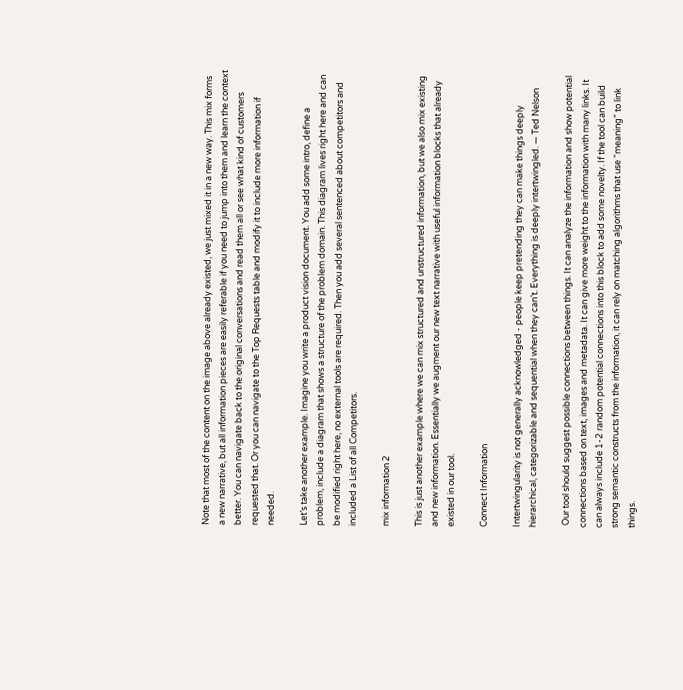Note that most of the content on the image above already existed, we just mixed it in a new way. This mix forms a new narrative, but all information pieces are easily referable if you need to jump into them and learn the context better. You can navigate back to the original conversations and read them all or see what kind of customers requested that. Or you can navigate to the Top Requests table and modify it to include more information if needed.

Let’s take another example. Imagine you write a product vision document. You add some intro, define a problem, include a diagram that shows a structure of the problem domain. This diagram lives right here and can be modified right here, no external tools are required. Then you add several sentenced about competitors and included a List of all Competitors.

mix information 2

This is just another example where we can mix structured and unstructured information, but we also mix existing and new information. Essentially we augment our new text narrative with useful information blocks that already existed in our tool.

Connect Information

Intertwingularity is not generally acknowledged - people keep pretending they can make things deeply hierarchical, categorizable and sequential when they can’t. Everything is deeply intertwingled. — Ted Nelson

 Our tool should suggest possible connections between things. It can analyze the information and show potential connections based on text, images and metadata. It can give more weight to the information with many links. It can always include 1-2 random potential connections into this block to add some novelty. If the tool can build strong semantic constructs from the information, it can rely on matching algorithms that use “meaning” to link things.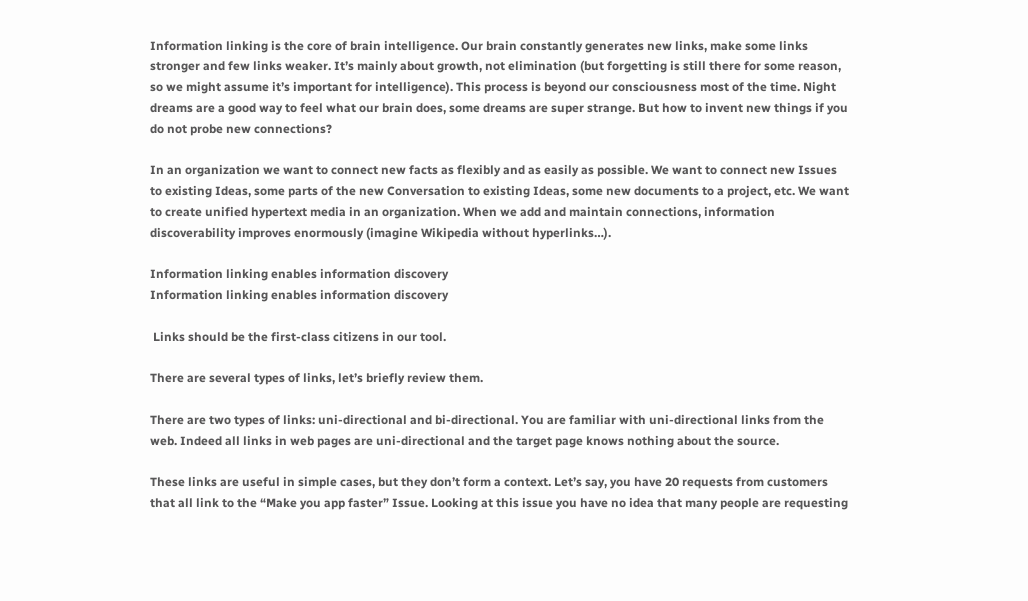Information linking is the core of brain intelligence. Our brain constantly generates new links, make some links stronger and few links weaker. It’s mainly about growth, not elimination (but forgetting is still there for some reason, so we might assume it’s important for intelligence). This process is beyond our consciousness most of the time. Night dreams are a good way to feel what our brain does, some dreams are super strange. But how to invent new things if you do not probe new connections?

In an organization we want to connect new facts as flexibly and as easily as possible. We want to connect new Issues to existing Ideas, some parts of the new Conversation to existing Ideas, some new documents to a project, etc. We want to create unified hypertext media in an organization. When we add and maintain connections, information discoverability improves enormously (imagine Wikipedia without hyperlinks…).

Information linking enables information discovery
Information linking enables information discovery

 Links should be the first-class citizens in our tool.

There are several types of links, let’s briefly review them.

There are two types of links: uni-directional and bi-directional. You are familiar with uni-directional links from the web. Indeed all links in web pages are uni-directional and the target page knows nothing about the source.

These links are useful in simple cases, but they don’t form a context. Let’s say, you have 20 requests from customers that all link to the “Make you app faster” Issue. Looking at this issue you have no idea that many people are requesting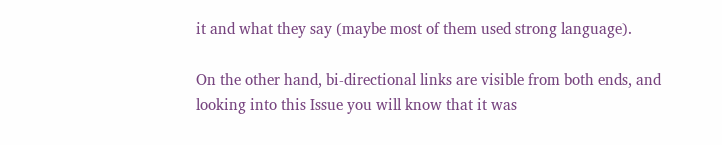it and what they say (maybe most of them used strong language).

On the other hand, bi-directional links are visible from both ends, and looking into this Issue you will know that it was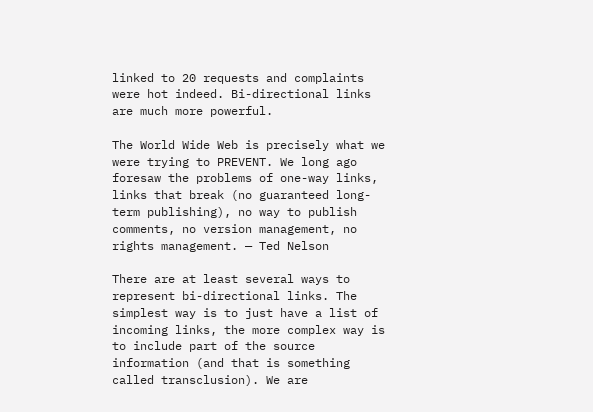linked to 20 requests and complaints were hot indeed. Bi-directional links are much more powerful.

The World Wide Web is precisely what we were trying to PREVENT. We long ago foresaw the problems of one-way links, links that break (no guaranteed long-term publishing), no way to publish comments, no version management, no rights management. — Ted Nelson

There are at least several ways to represent bi-directional links. The simplest way is to just have a list of incoming links, the more complex way is to include part of the source information (and that is something called transclusion). We are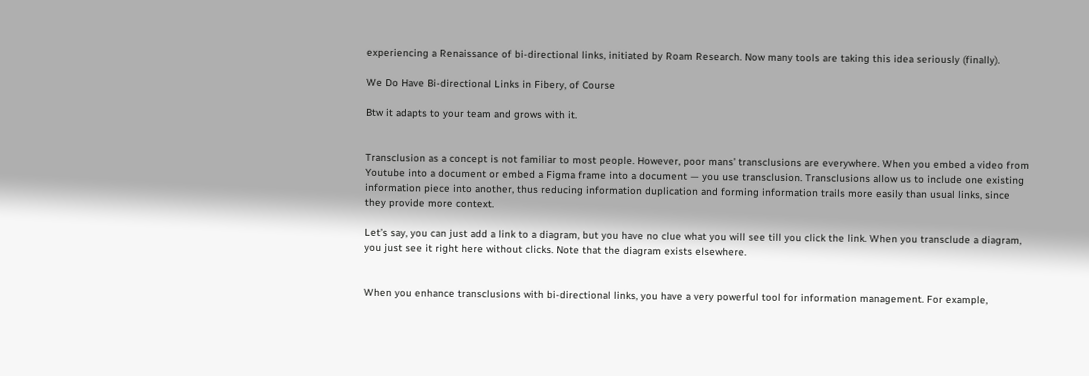experiencing a Renaissance of bi-directional links, initiated by Roam Research. Now many tools are taking this idea seriously (finally).

We Do Have Bi-directional Links in Fibery, of Course

Btw it adapts to your team and grows with it.


Transclusion as a concept is not familiar to most people. However, poor mans’ transclusions are everywhere. When you embed a video from Youtube into a document or embed a Figma frame into a document — you use transclusion. Transclusions allow us to include one existing information piece into another, thus reducing information duplication and forming information trails more easily than usual links, since they provide more context.

Let’s say, you can just add a link to a diagram, but you have no clue what you will see till you click the link. When you transclude a diagram, you just see it right here without clicks. Note that the diagram exists elsewhere.


When you enhance transclusions with bi-directional links, you have a very powerful tool for information management. For example,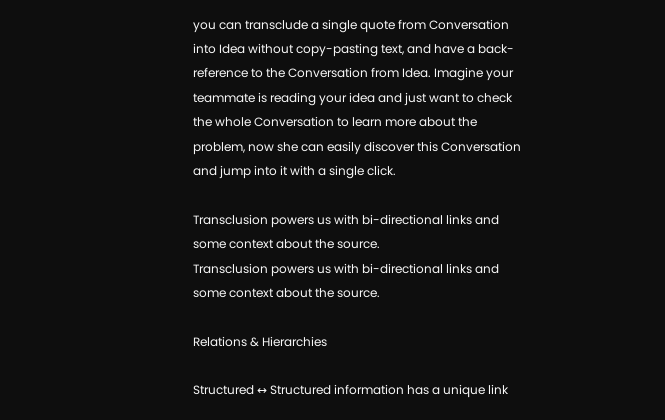you can transclude a single quote from Conversation into Idea without copy-pasting text, and have a back-reference to the Conversation from Idea. Imagine your teammate is reading your idea and just want to check the whole Conversation to learn more about the problem, now she can easily discover this Conversation and jump into it with a single click.

Transclusion powers us with bi-directional links and some context about the source.
Transclusion powers us with bi-directional links and some context about the source.

Relations & Hierarchies

Structured ↔ Structured information has a unique link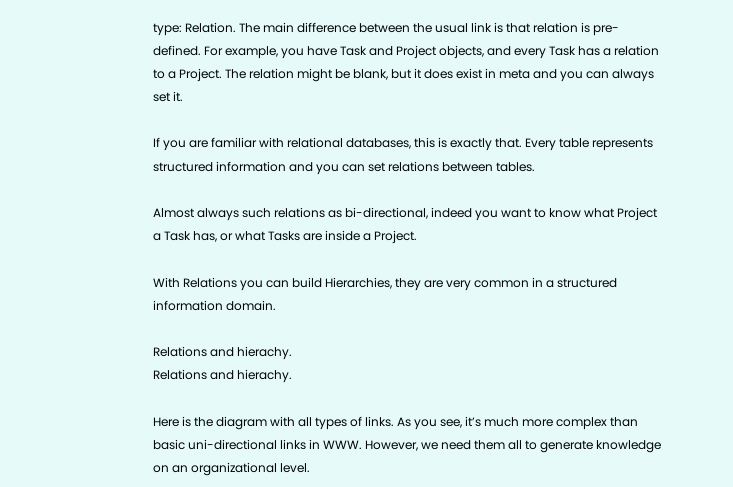type: Relation. The main difference between the usual link is that relation is pre-defined. For example, you have Task and Project objects, and every Task has a relation to a Project. The relation might be blank, but it does exist in meta and you can always set it.

If you are familiar with relational databases, this is exactly that. Every table represents structured information and you can set relations between tables.

Almost always such relations as bi-directional, indeed you want to know what Project a Task has, or what Tasks are inside a Project.

With Relations you can build Hierarchies, they are very common in a structured information domain.

Relations and hierachy.
Relations and hierachy.

Here is the diagram with all types of links. As you see, it’s much more complex than basic uni-directional links in WWW. However, we need them all to generate knowledge on an organizational level.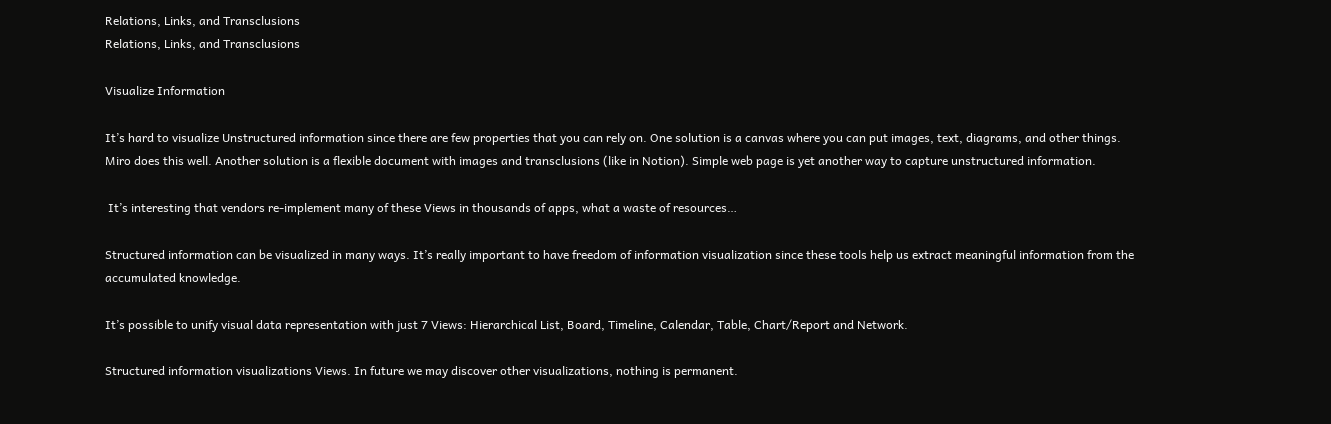Relations, Links, and Transclusions
Relations, Links, and Transclusions

Visualize Information

It’s hard to visualize Unstructured information since there are few properties that you can rely on. One solution is a canvas where you can put images, text, diagrams, and other things. Miro does this well. Another solution is a flexible document with images and transclusions (like in Notion). Simple web page is yet another way to capture unstructured information.

 It’s interesting that vendors re-implement many of these Views in thousands of apps, what a waste of resources…

Structured information can be visualized in many ways. It’s really important to have freedom of information visualization since these tools help us extract meaningful information from the accumulated knowledge.

It’s possible to unify visual data representation with just 7 Views: Hierarchical List, Board, Timeline, Calendar, Table, Chart/Report and Network.

Structured information visualizations Views. In future we may discover other visualizations, nothing is permanent.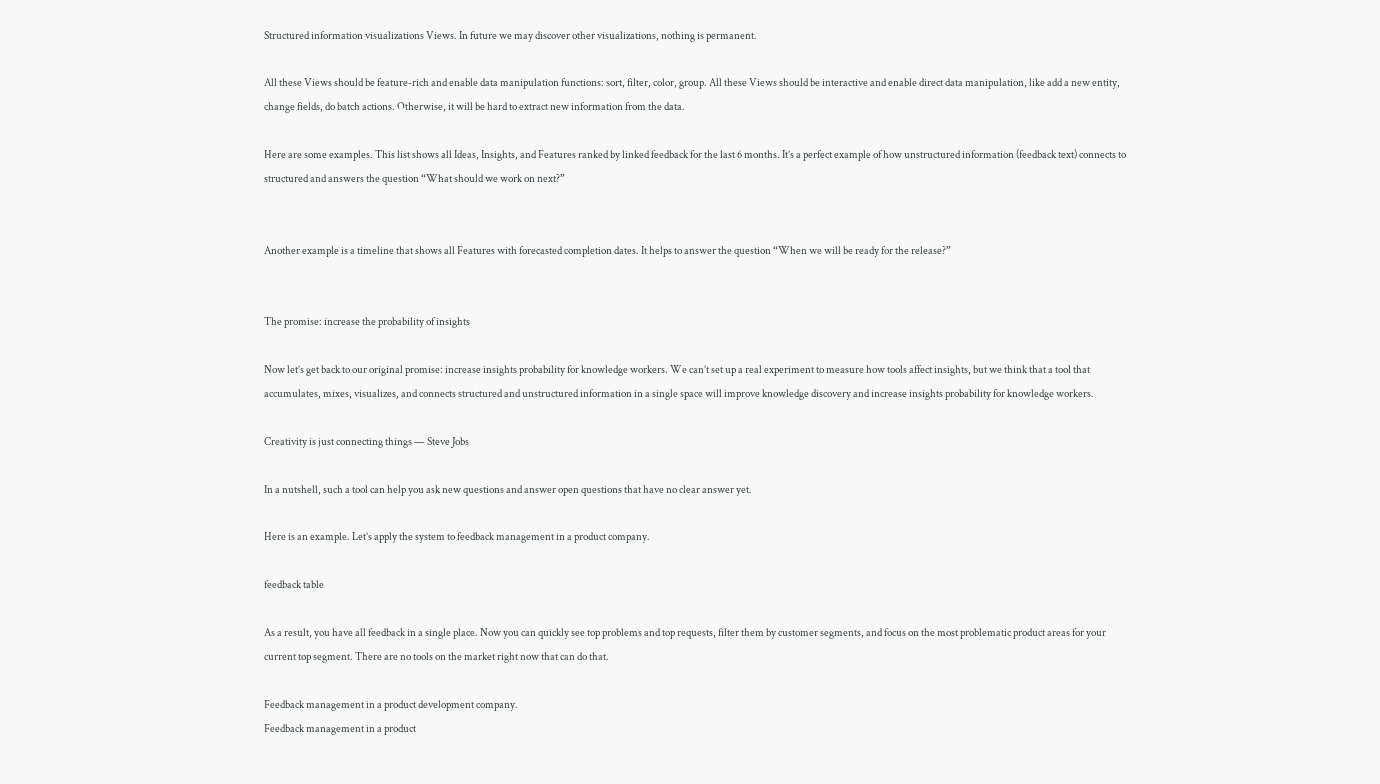Structured information visualizations Views. In future we may discover other visualizations, nothing is permanent.

All these Views should be feature-rich and enable data manipulation functions: sort, filter, color, group. All these Views should be interactive and enable direct data manipulation, like add a new entity, change fields, do batch actions. Otherwise, it will be hard to extract new information from the data.

Here are some examples. This list shows all Ideas, Insights, and Features ranked by linked feedback for the last 6 months. It’s a perfect example of how unstructured information (feedback text) connects to structured and answers the question “What should we work on next?”


Another example is a timeline that shows all Features with forecasted completion dates. It helps to answer the question “When we will be ready for the release?”


The promise: increase the probability of insights

Now let’s get back to our original promise: increase insights probability for knowledge workers. We can’t set up a real experiment to measure how tools affect insights, but we think that a tool that accumulates, mixes, visualizes, and connects structured and unstructured information in a single space will improve knowledge discovery and increase insights probability for knowledge workers.

Creativity is just connecting things — Steve Jobs

In a nutshell, such a tool can help you ask new questions and answer open questions that have no clear answer yet.

Here is an example. Let’s apply the system to feedback management in a product company.

feedback table

As a result, you have all feedback in a single place. Now you can quickly see top problems and top requests, filter them by customer segments, and focus on the most problematic product areas for your current top segment. There are no tools on the market right now that can do that.

Feedback management in a product development company.
Feedback management in a product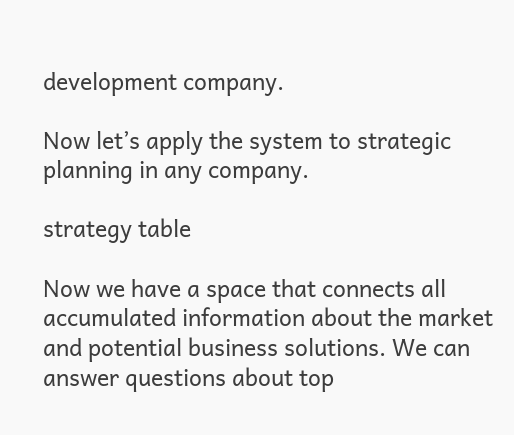development company.

Now let’s apply the system to strategic planning in any company.

strategy table

Now we have a space that connects all accumulated information about the market and potential business solutions. We can answer questions about top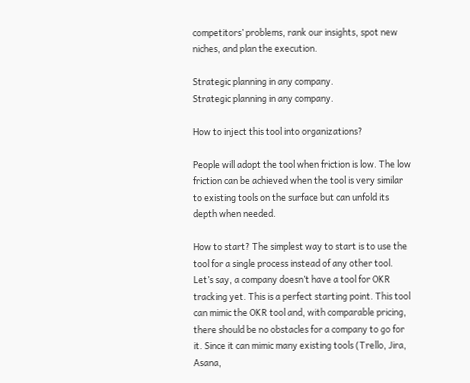competitors’ problems, rank our insights, spot new niches, and plan the execution.

Strategic planning in any company.
Strategic planning in any company.

How to inject this tool into organizations?

People will adopt the tool when friction is low. The low friction can be achieved when the tool is very similar to existing tools on the surface but can unfold its depth when needed.

How to start? The simplest way to start is to use the tool for a single process instead of any other tool. Let’s say, a company doesn’t have a tool for OKR tracking yet. This is a perfect starting point. This tool can mimic the OKR tool and, with comparable pricing, there should be no obstacles for a company to go for it. Since it can mimic many existing tools (Trello, Jira, Asana,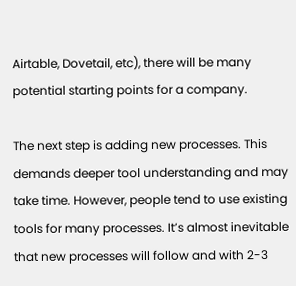Airtable, Dovetail, etc), there will be many potential starting points for a company.

The next step is adding new processes. This demands deeper tool understanding and may take time. However, people tend to use existing tools for many processes. It’s almost inevitable that new processes will follow and with 2-3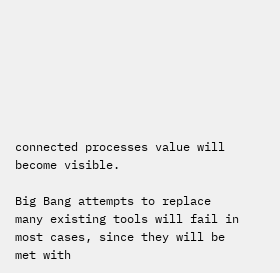connected processes value will become visible.

Big Bang attempts to replace many existing tools will fail in most cases, since they will be met with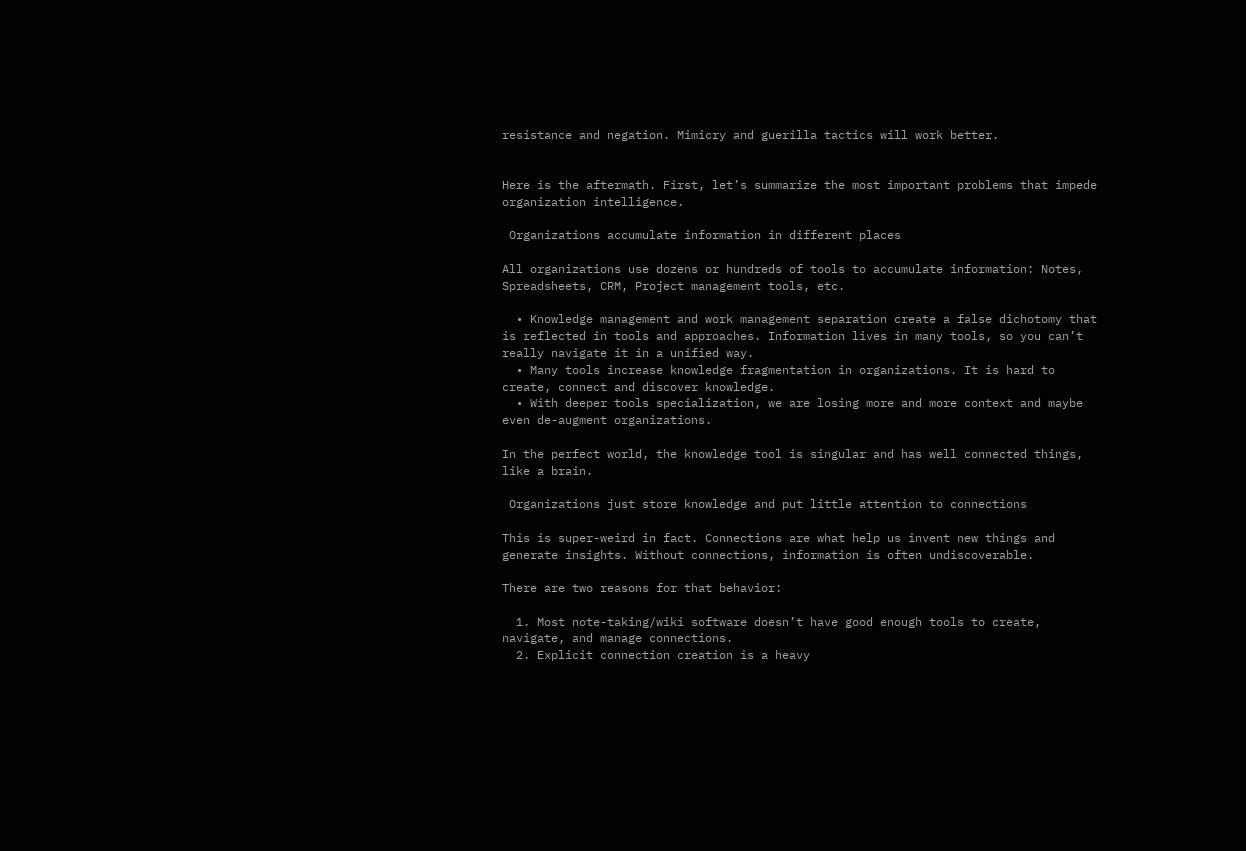resistance and negation. Mimicry and guerilla tactics will work better.


Here is the aftermath. First, let’s summarize the most important problems that impede organization intelligence.

 Organizations accumulate information in different places

All organizations use dozens or hundreds of tools to accumulate information: Notes, Spreadsheets, CRM, Project management tools, etc.

  • Knowledge management and work management separation create a false dichotomy that is reflected in tools and approaches. Information lives in many tools, so you can’t really navigate it in a unified way.
  • Many tools increase knowledge fragmentation in organizations. It is hard to create, connect and discover knowledge.
  • With deeper tools specialization, we are losing more and more context and maybe even de-augment organizations.

In the perfect world, the knowledge tool is singular and has well connected things, like a brain.

 Organizations just store knowledge and put little attention to connections

This is super-weird in fact. Connections are what help us invent new things and generate insights. Without connections, information is often undiscoverable.

There are two reasons for that behavior:

  1. Most note-taking/wiki software doesn’t have good enough tools to create, navigate, and manage connections.
  2. Explicit connection creation is a heavy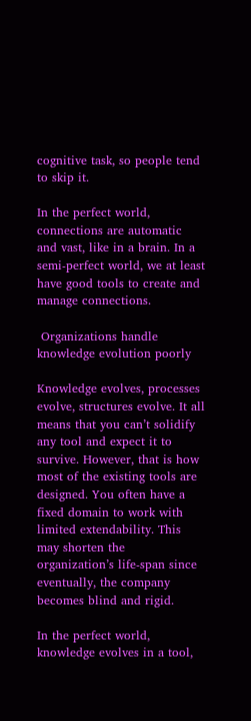cognitive task, so people tend to skip it.

In the perfect world, connections are automatic and vast, like in a brain. In a semi-perfect world, we at least have good tools to create and manage connections.

 Organizations handle knowledge evolution poorly

Knowledge evolves, processes evolve, structures evolve. It all means that you can’t solidify any tool and expect it to survive. However, that is how most of the existing tools are designed. You often have a fixed domain to work with limited extendability. This may shorten the organization’s life-span since eventually, the company becomes blind and rigid.

In the perfect world, knowledge evolves in a tool,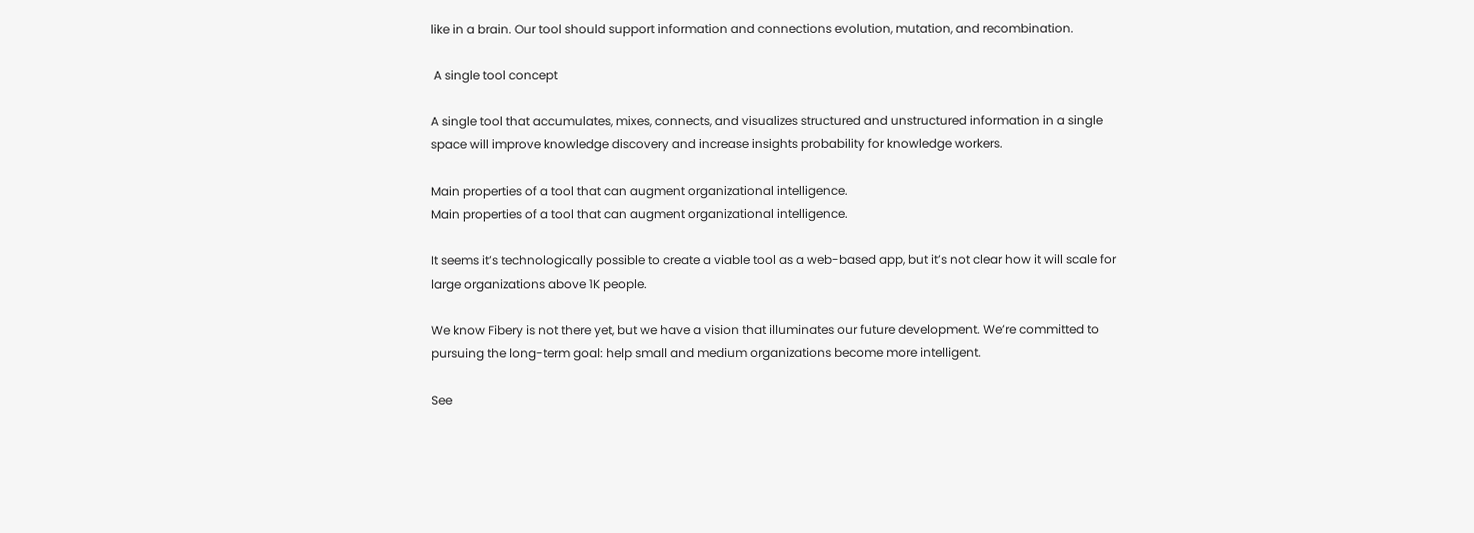like in a brain. Our tool should support information and connections evolution, mutation, and recombination.

 A single tool concept

A single tool that accumulates, mixes, connects, and visualizes structured and unstructured information in a single space will improve knowledge discovery and increase insights probability for knowledge workers.

Main properties of a tool that can augment organizational intelligence.
Main properties of a tool that can augment organizational intelligence.

It seems it’s technologically possible to create a viable tool as a web-based app, but it’s not clear how it will scale for large organizations above 1K people.

We know Fibery is not there yet, but we have a vision that illuminates our future development. We’re committed to pursuing the long-term goal: help small and medium organizations become more intelligent.

See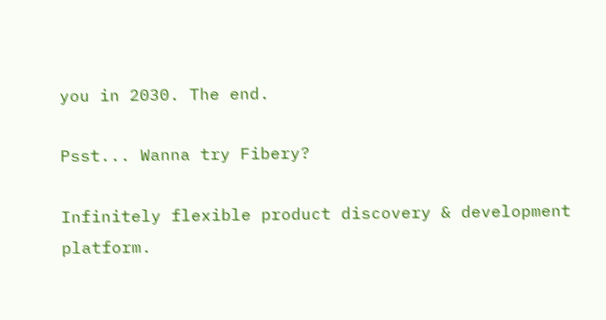you in 2030. The end.

Psst... Wanna try Fibery?

Infinitely flexible product discovery & development platform.